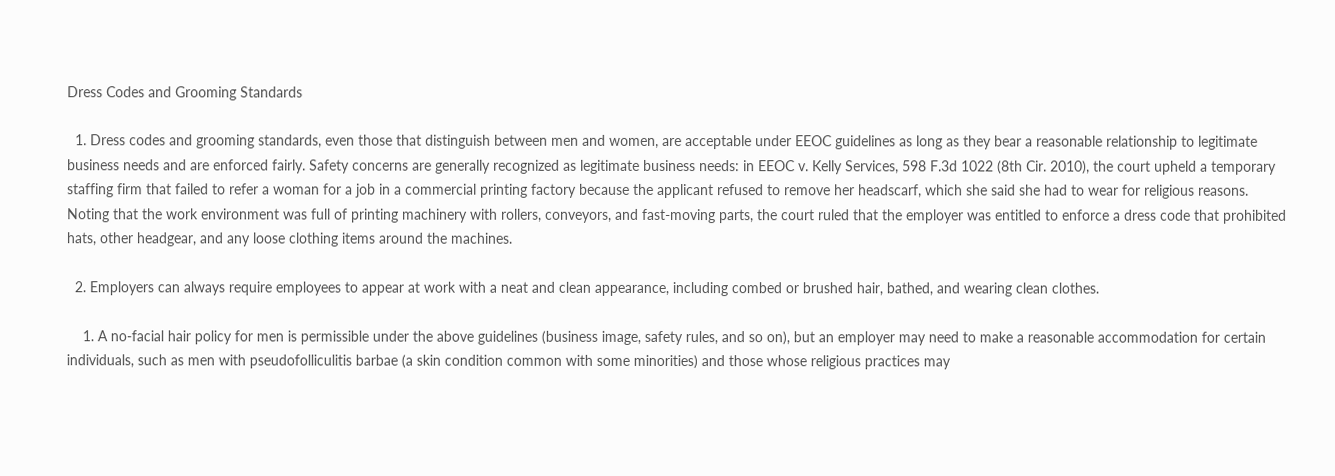Dress Codes and Grooming Standards

  1. Dress codes and grooming standards, even those that distinguish between men and women, are acceptable under EEOC guidelines as long as they bear a reasonable relationship to legitimate business needs and are enforced fairly. Safety concerns are generally recognized as legitimate business needs: in EEOC v. Kelly Services, 598 F.3d 1022 (8th Cir. 2010), the court upheld a temporary staffing firm that failed to refer a woman for a job in a commercial printing factory because the applicant refused to remove her headscarf, which she said she had to wear for religious reasons. Noting that the work environment was full of printing machinery with rollers, conveyors, and fast-moving parts, the court ruled that the employer was entitled to enforce a dress code that prohibited hats, other headgear, and any loose clothing items around the machines.

  2. Employers can always require employees to appear at work with a neat and clean appearance, including combed or brushed hair, bathed, and wearing clean clothes.

    1. A no-facial hair policy for men is permissible under the above guidelines (business image, safety rules, and so on), but an employer may need to make a reasonable accommodation for certain individuals, such as men with pseudofolliculitis barbae (a skin condition common with some minorities) and those whose religious practices may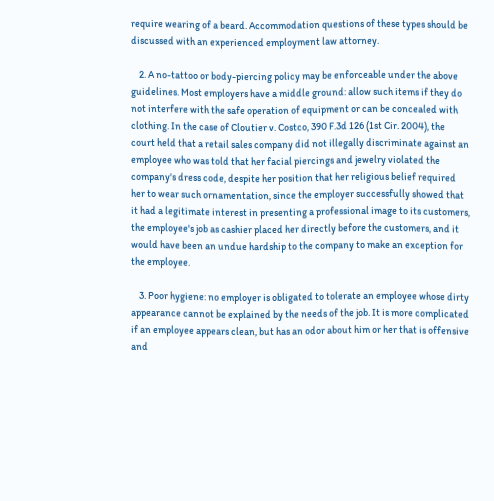require wearing of a beard. Accommodation questions of these types should be discussed with an experienced employment law attorney.

    2. A no-tattoo or body-piercing policy may be enforceable under the above guidelines. Most employers have a middle ground: allow such items if they do not interfere with the safe operation of equipment or can be concealed with clothing. In the case of Cloutier v. Costco, 390 F.3d 126 (1st Cir. 2004), the court held that a retail sales company did not illegally discriminate against an employee who was told that her facial piercings and jewelry violated the company's dress code, despite her position that her religious belief required her to wear such ornamentation, since the employer successfully showed that it had a legitimate interest in presenting a professional image to its customers, the employee's job as cashier placed her directly before the customers, and it would have been an undue hardship to the company to make an exception for the employee.

    3. Poor hygiene: no employer is obligated to tolerate an employee whose dirty appearance cannot be explained by the needs of the job. It is more complicated if an employee appears clean, but has an odor about him or her that is offensive and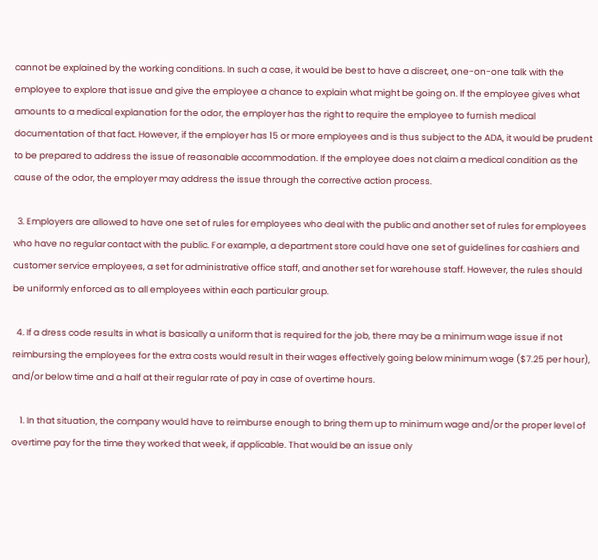cannot be explained by the working conditions. In such a case, it would be best to have a discreet, one-on-one talk with the employee to explore that issue and give the employee a chance to explain what might be going on. If the employee gives what amounts to a medical explanation for the odor, the employer has the right to require the employee to furnish medical documentation of that fact. However, if the employer has 15 or more employees and is thus subject to the ADA, it would be prudent to be prepared to address the issue of reasonable accommodation. If the employee does not claim a medical condition as the cause of the odor, the employer may address the issue through the corrective action process.

  3. Employers are allowed to have one set of rules for employees who deal with the public and another set of rules for employees who have no regular contact with the public. For example, a department store could have one set of guidelines for cashiers and customer service employees, a set for administrative office staff, and another set for warehouse staff. However, the rules should be uniformly enforced as to all employees within each particular group.

  4. If a dress code results in what is basically a uniform that is required for the job, there may be a minimum wage issue if not reimbursing the employees for the extra costs would result in their wages effectively going below minimum wage ($7.25 per hour), and/or below time and a half at their regular rate of pay in case of overtime hours.

    1. In that situation, the company would have to reimburse enough to bring them up to minimum wage and/or the proper level of overtime pay for the time they worked that week, if applicable. That would be an issue only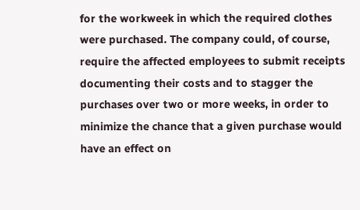for the workweek in which the required clothes were purchased. The company could, of course, require the affected employees to submit receipts documenting their costs and to stagger the purchases over two or more weeks, in order to minimize the chance that a given purchase would have an effect on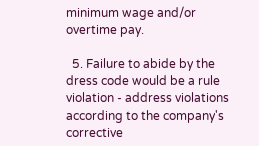minimum wage and/or overtime pay.

  5. Failure to abide by the dress code would be a rule violation - address violations according to the company's corrective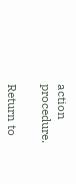action procedure.

Return to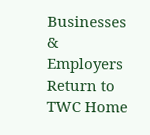Businesses & Employers
Return to TWC Home